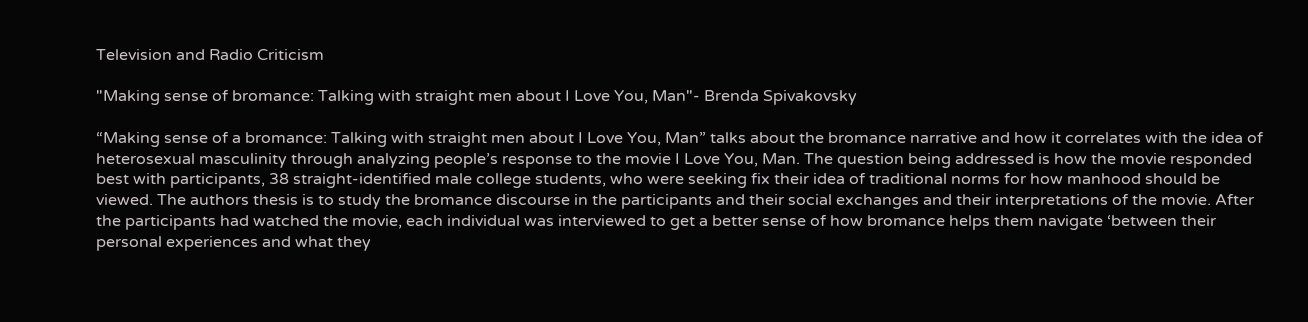Television and Radio Criticism

"Making sense of bromance: Talking with straight men about I Love You, Man"- Brenda Spivakovsky

“Making sense of a bromance: Talking with straight men about I Love You, Man” talks about the bromance narrative and how it correlates with the idea of heterosexual masculinity through analyzing people’s response to the movie I Love You, Man. The question being addressed is how the movie responded best with participants, 38 straight-identified male college students, who were seeking fix their idea of traditional norms for how manhood should be viewed. The authors thesis is to study the bromance discourse in the participants and their social exchanges and their interpretations of the movie. After the participants had watched the movie, each individual was interviewed to get a better sense of how bromance helps them navigate ‘between their personal experiences and what they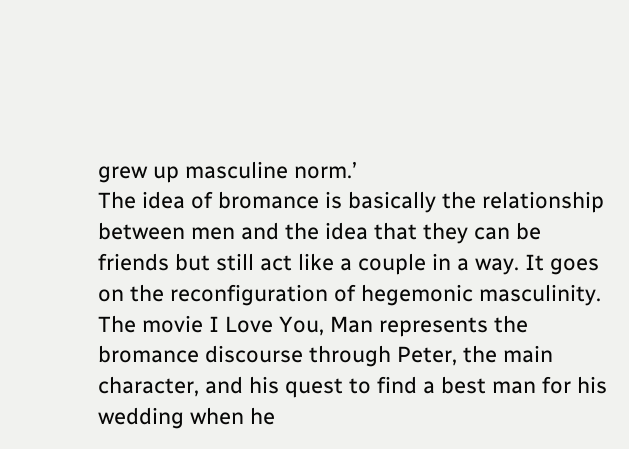grew up masculine norm.’
The idea of bromance is basically the relationship between men and the idea that they can be friends but still act like a couple in a way. It goes on the reconfiguration of hegemonic masculinity. The movie I Love You, Man represents the bromance discourse through Peter, the main character, and his quest to find a best man for his wedding when he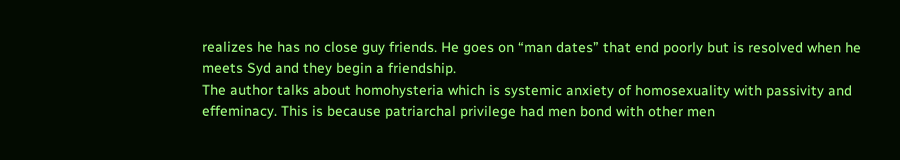realizes he has no close guy friends. He goes on “man dates” that end poorly but is resolved when he meets Syd and they begin a friendship.
The author talks about homohysteria which is systemic anxiety of homosexuality with passivity and effeminacy. This is because patriarchal privilege had men bond with other men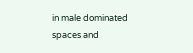in male dominated spaces and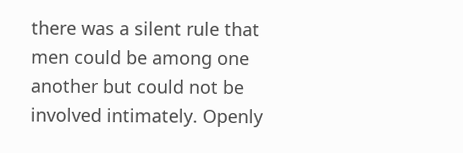there was a silent rule that men could be among one another but could not be involved intimately. Openly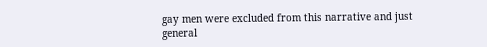gay men were excluded from this narrative and just general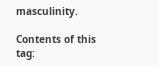masculinity.

Contents of this tag: